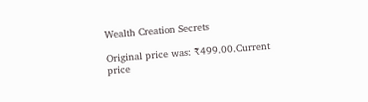Wealth Creation Secrets

Original price was: ₹499.00.Current price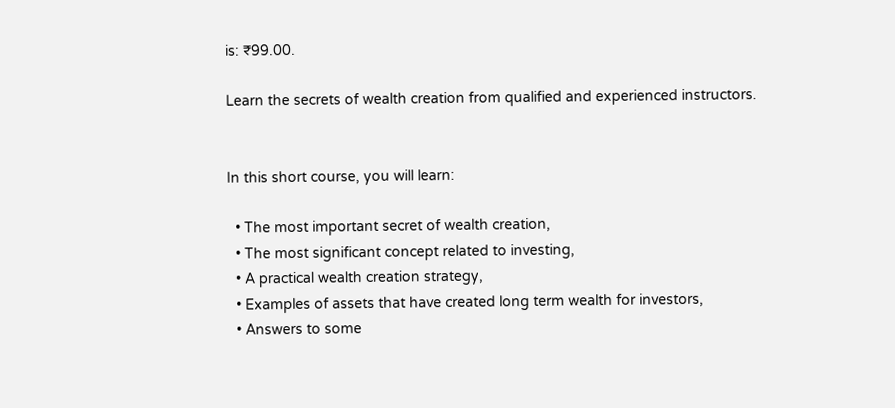is: ₹99.00.

Learn the secrets of wealth creation from qualified and experienced instructors.


In this short course, you will learn:

  • The most important secret of wealth creation,
  • The most significant concept related to investing,
  • A practical wealth creation strategy,
  • Examples of assets that have created long term wealth for investors,
  • Answers to some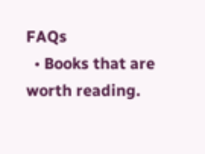FAQs
  • Books that are worth reading.